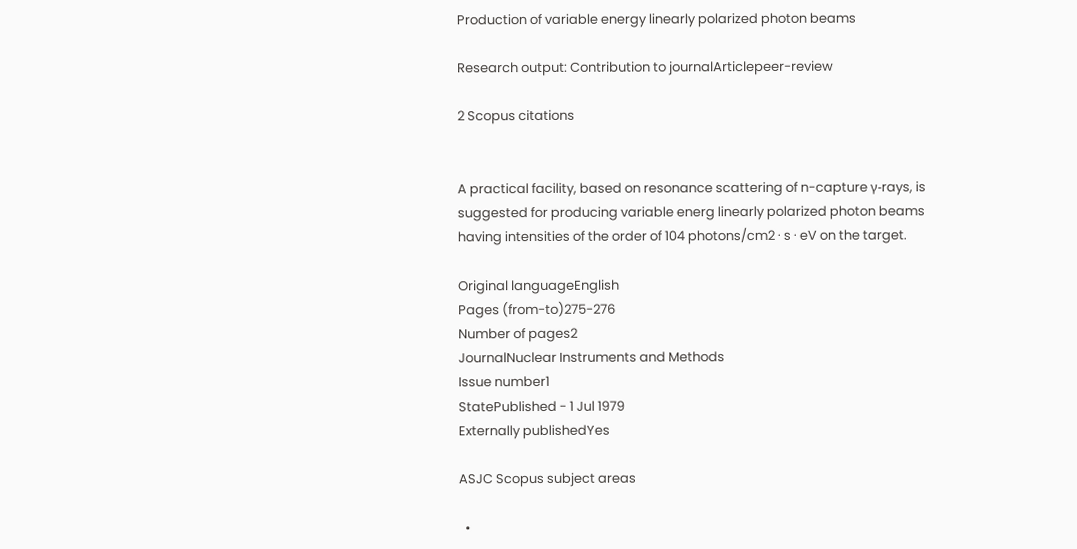Production of variable energy linearly polarized photon beams

Research output: Contribution to journalArticlepeer-review

2 Scopus citations


A practical facility, based on resonance scattering of n-capture γ-rays, is suggested for producing variable energ linearly polarized photon beams having intensities of the order of 104 photons/cm2 · s · eV on the target.

Original languageEnglish
Pages (from-to)275-276
Number of pages2
JournalNuclear Instruments and Methods
Issue number1
StatePublished - 1 Jul 1979
Externally publishedYes

ASJC Scopus subject areas

  •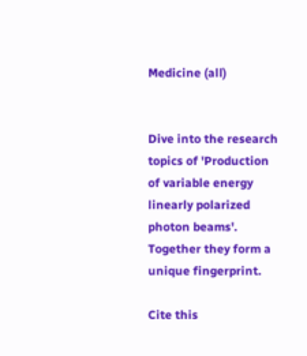Medicine (all)


Dive into the research topics of 'Production of variable energy linearly polarized photon beams'. Together they form a unique fingerprint.

Cite this